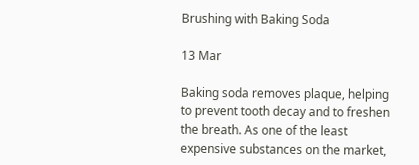Brushing with Baking Soda

13 Mar

Baking soda removes plaque, helping to prevent tooth decay and to freshen the breath. As one of the least expensive substances on the market,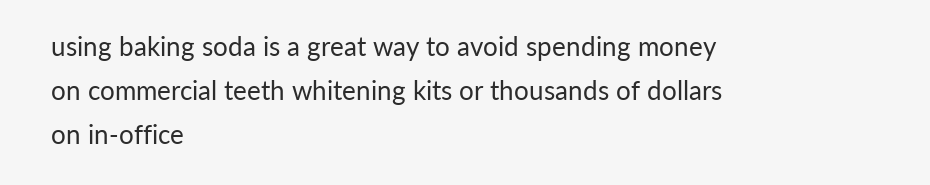using baking soda is a great way to avoid spending money on commercial teeth whitening kits or thousands of dollars on in-office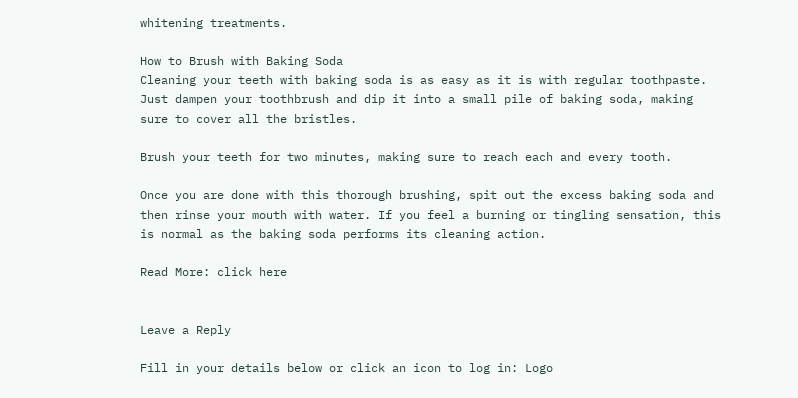whitening treatments.

How to Brush with Baking Soda
Cleaning your teeth with baking soda is as easy as it is with regular toothpaste. Just dampen your toothbrush and dip it into a small pile of baking soda, making sure to cover all the bristles.

Brush your teeth for two minutes, making sure to reach each and every tooth.

Once you are done with this thorough brushing, spit out the excess baking soda and then rinse your mouth with water. If you feel a burning or tingling sensation, this is normal as the baking soda performs its cleaning action.

Read More: click here


Leave a Reply

Fill in your details below or click an icon to log in: Logo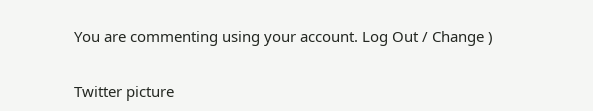You are commenting using your account. Log Out / Change )

Twitter picture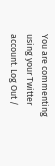You are commenting using your Twitter account. Log Out /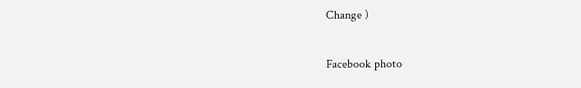Change )

Facebook photo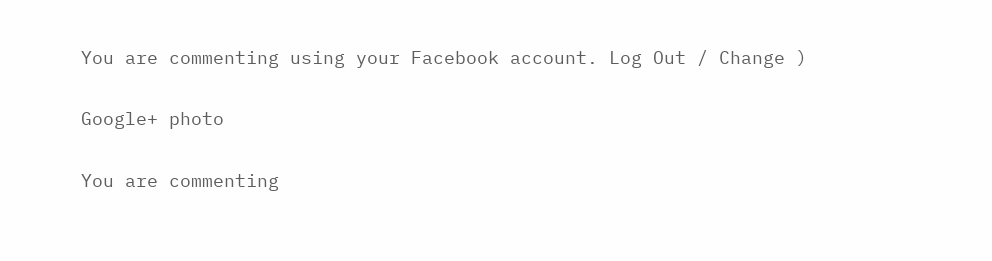You are commenting using your Facebook account. Log Out / Change )

Google+ photo

You are commenting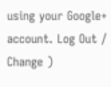using your Google+ account. Log Out / Change )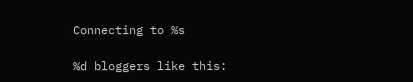Connecting to %s

%d bloggers like this: